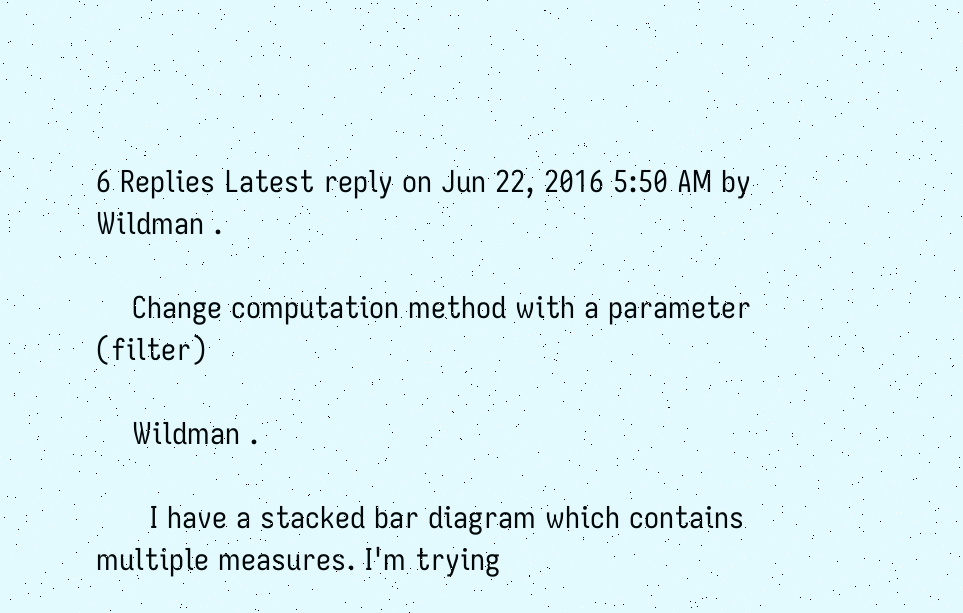6 Replies Latest reply on Jun 22, 2016 5:50 AM by Wildman .

    Change computation method with a parameter (filter)

    Wildman .

      I have a stacked bar diagram which contains multiple measures. I'm trying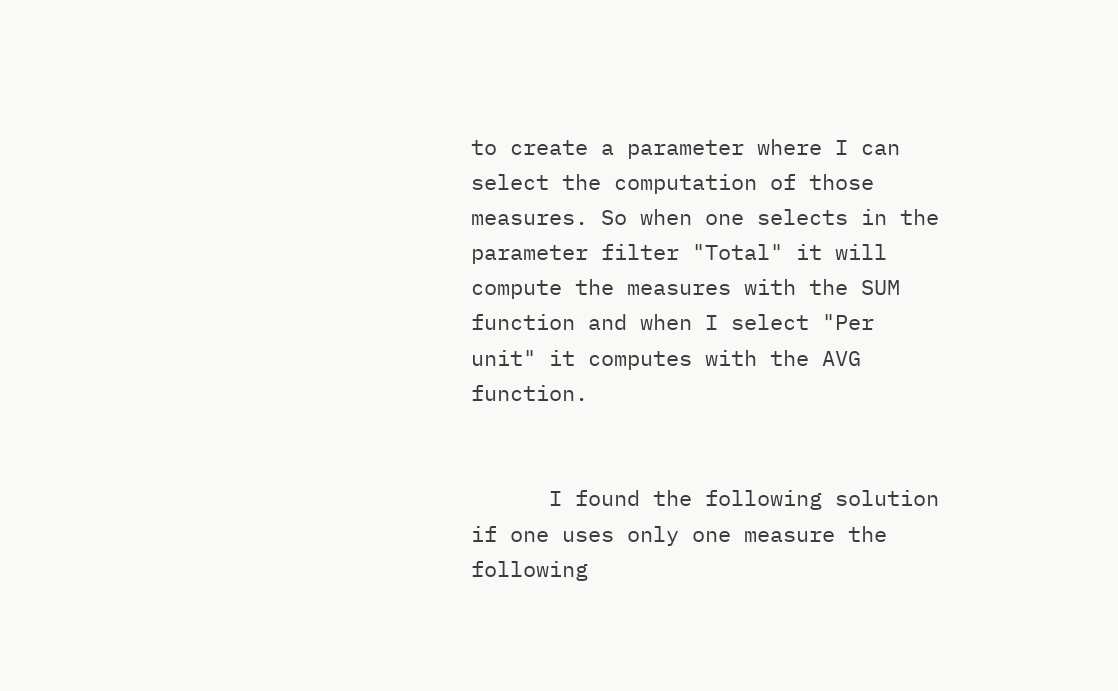to create a parameter where I can select the computation of those measures. So when one selects in the parameter filter "Total" it will compute the measures with the SUM function and when I select "Per unit" it computes with the AVG function.


      I found the following solution if one uses only one measure the following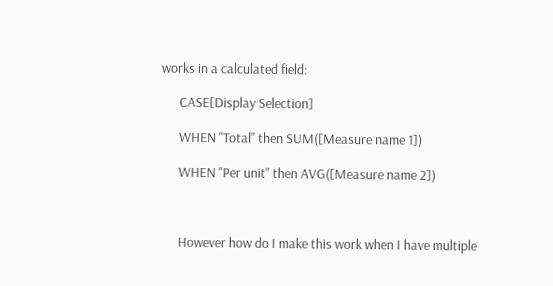works in a calculated field:

      CASE[Display Selection]

      WHEN "Total" then SUM([Measure name 1])

      WHEN "Per unit" then AVG([Measure name 2])



      However how do I make this work when I have multiple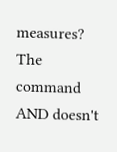measures? The command AND doesn't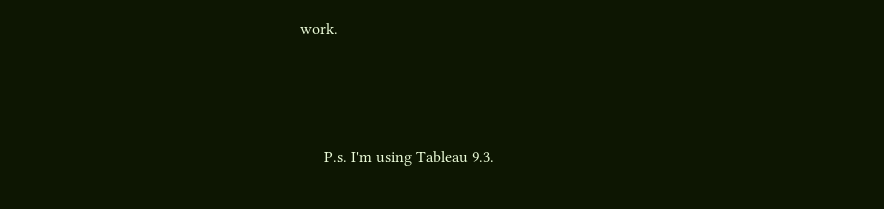work.




      P.s. I'm using Tableau 9.3.